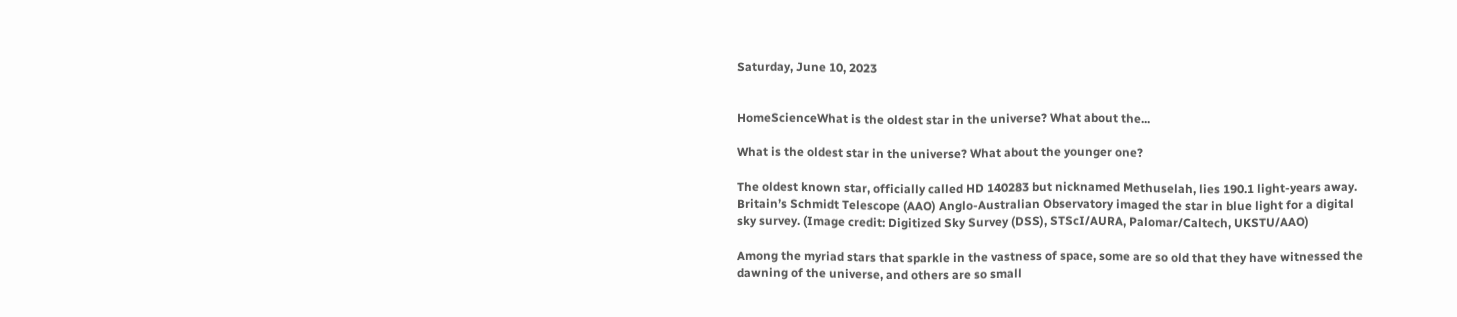Saturday, June 10, 2023


HomeScienceWhat is the oldest star in the universe? What about the...

What is the oldest star in the universe? What about the younger one?

The oldest known star, officially called HD 140283 but nicknamed Methuselah, lies 190.1 light-years away. Britain’s Schmidt Telescope (AAO) Anglo-Australian Observatory imaged the star in blue light for a digital sky survey. (Image credit: Digitized Sky Survey (DSS), STScI/AURA, Palomar/Caltech, UKSTU/AAO)

Among the myriad stars that sparkle in the vastness of space, some are so old that they have witnessed the dawning of the universe, and others are so small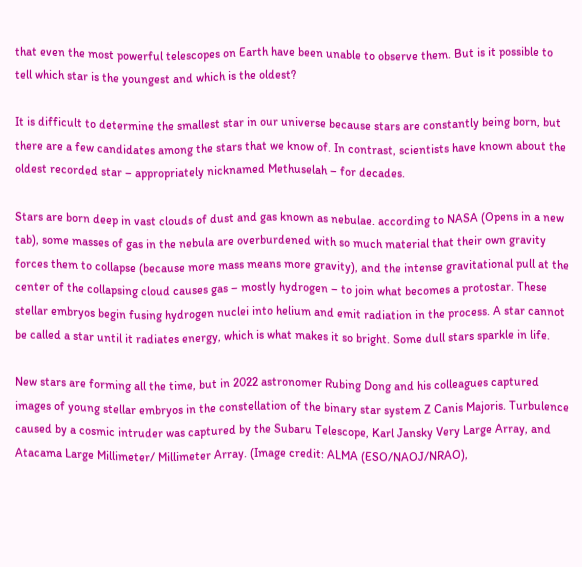that even the most powerful telescopes on Earth have been unable to observe them. But is it possible to tell which star is the youngest and which is the oldest?

It is difficult to determine the smallest star in our universe because stars are constantly being born, but there are a few candidates among the stars that we know of. In contrast, scientists have known about the oldest recorded star – appropriately nicknamed Methuselah – for decades.

Stars are born deep in vast clouds of dust and gas known as nebulae. according to NASA (Opens in a new tab), some masses of gas in the nebula are overburdened with so much material that their own gravity forces them to collapse (because more mass means more gravity), and the intense gravitational pull at the center of the collapsing cloud causes gas – mostly hydrogen – to join what becomes a protostar. These stellar embryos begin fusing hydrogen nuclei into helium and emit radiation in the process. A star cannot be called a star until it radiates energy, which is what makes it so bright. Some dull stars sparkle in life.

New stars are forming all the time, but in 2022 astronomer Rubing Dong and his colleagues captured images of young stellar embryos in the constellation of the binary star system Z Canis Majoris. Turbulence caused by a cosmic intruder was captured by the Subaru Telescope, Karl Jansky Very Large Array, and Atacama Large Millimeter/ Millimeter Array. (Image credit: ALMA (ESO/NAOJ/NRAO),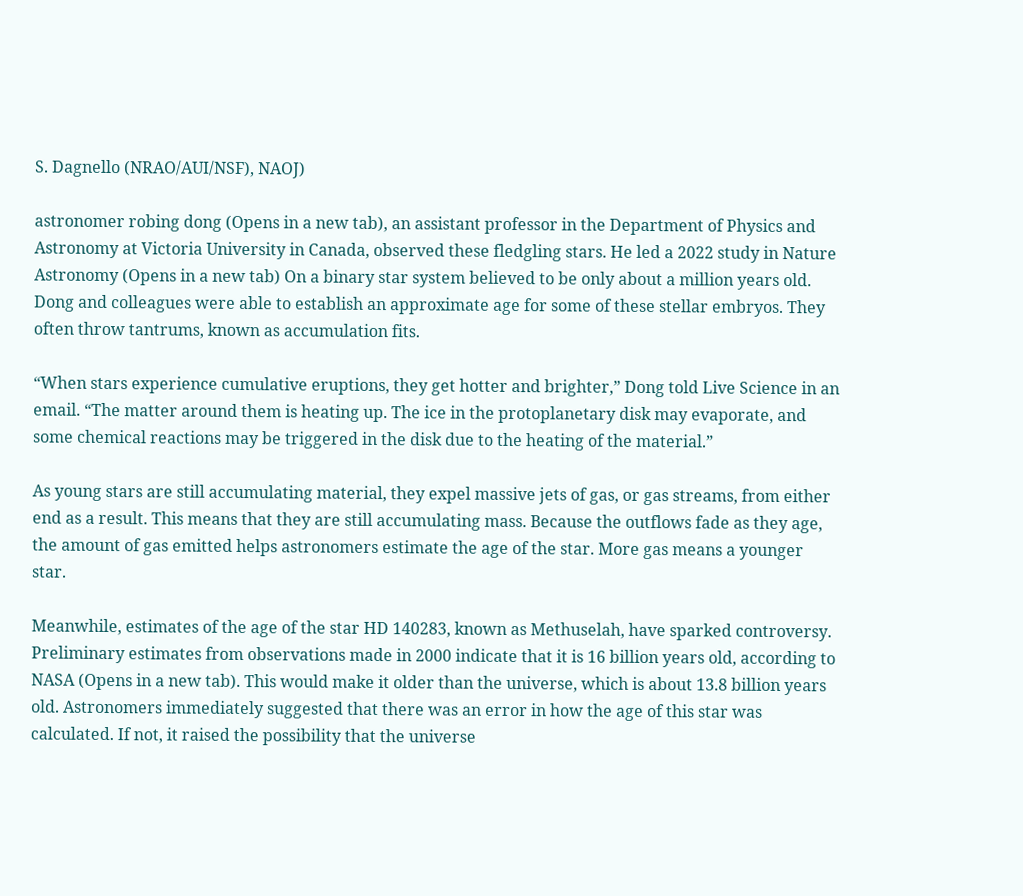S. Dagnello (NRAO/AUI/NSF), NAOJ)

astronomer robing dong (Opens in a new tab), an assistant professor in the Department of Physics and Astronomy at Victoria University in Canada, observed these fledgling stars. He led a 2022 study in Nature Astronomy (Opens in a new tab) On a binary star system believed to be only about a million years old. Dong and colleagues were able to establish an approximate age for some of these stellar embryos. They often throw tantrums, known as accumulation fits.

“When stars experience cumulative eruptions, they get hotter and brighter,” Dong told Live Science in an email. “The matter around them is heating up. The ice in the protoplanetary disk may evaporate, and some chemical reactions may be triggered in the disk due to the heating of the material.”

As young stars are still accumulating material, they expel massive jets of gas, or gas streams, from either end as a result. This means that they are still accumulating mass. Because the outflows fade as they age, the amount of gas emitted helps astronomers estimate the age of the star. More gas means a younger star.

Meanwhile, estimates of the age of the star HD 140283, known as Methuselah, have sparked controversy. Preliminary estimates from observations made in 2000 indicate that it is 16 billion years old, according to NASA (Opens in a new tab). This would make it older than the universe, which is about 13.8 billion years old. Astronomers immediately suggested that there was an error in how the age of this star was calculated. If not, it raised the possibility that the universe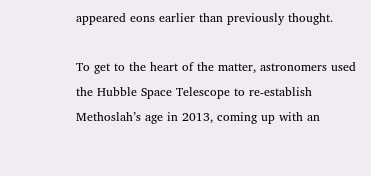appeared eons earlier than previously thought.

To get to the heart of the matter, astronomers used the Hubble Space Telescope to re-establish Methoslah’s age in 2013, coming up with an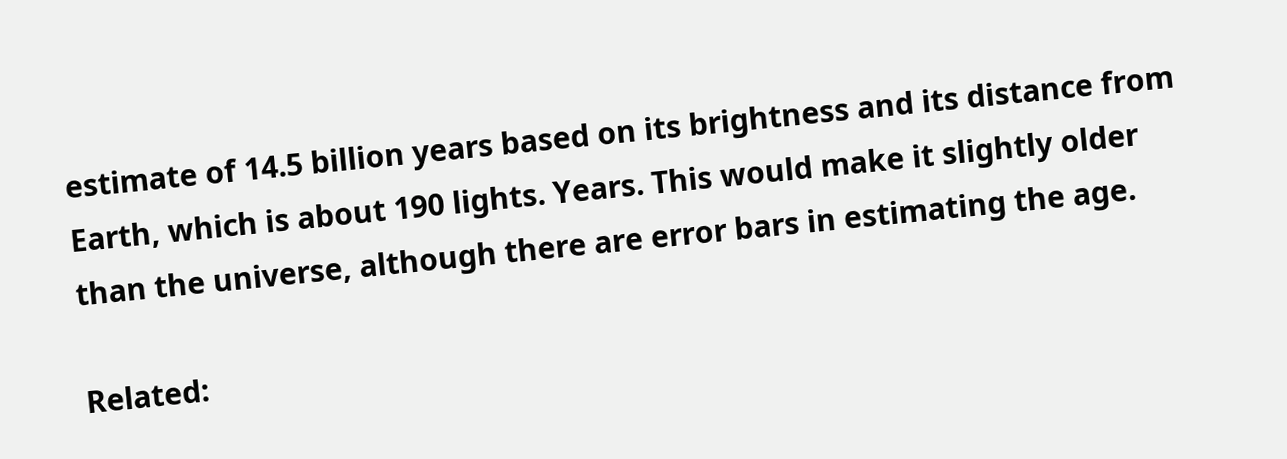estimate of 14.5 billion years based on its brightness and its distance from Earth, which is about 190 lights. Years. This would make it slightly older than the universe, although there are error bars in estimating the age.

Related: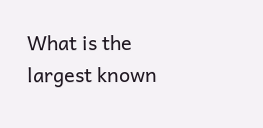What is the largest known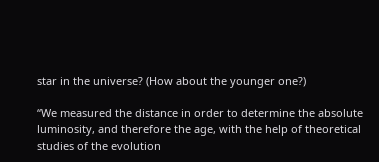star in the universe? (How about the younger one?)

“We measured the distance in order to determine the absolute luminosity, and therefore the age, with the help of theoretical studies of the evolution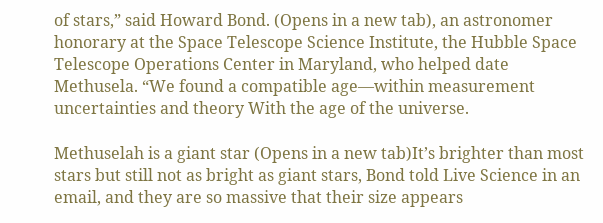of stars,” said Howard Bond. (Opens in a new tab), an astronomer honorary at the Space Telescope Science Institute, the Hubble Space Telescope Operations Center in Maryland, who helped date Methusela. “We found a compatible age—within measurement uncertainties and theory With the age of the universe.

Methuselah is a giant star (Opens in a new tab)It’s brighter than most stars but still not as bright as giant stars, Bond told Live Science in an email, and they are so massive that their size appears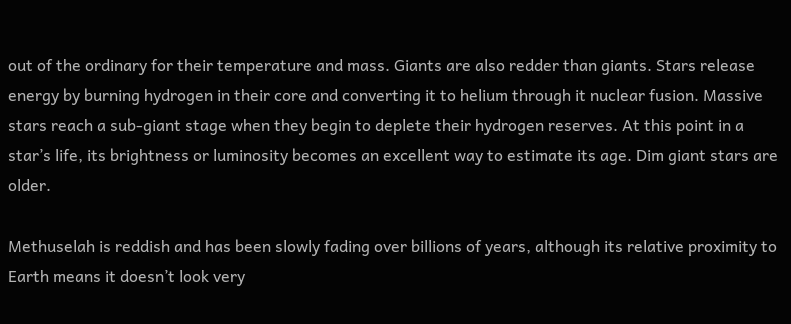out of the ordinary for their temperature and mass. Giants are also redder than giants. Stars release energy by burning hydrogen in their core and converting it to helium through it nuclear fusion. Massive stars reach a sub-giant stage when they begin to deplete their hydrogen reserves. At this point in a star’s life, its brightness or luminosity becomes an excellent way to estimate its age. Dim giant stars are older.

Methuselah is reddish and has been slowly fading over billions of years, although its relative proximity to Earth means it doesn’t look very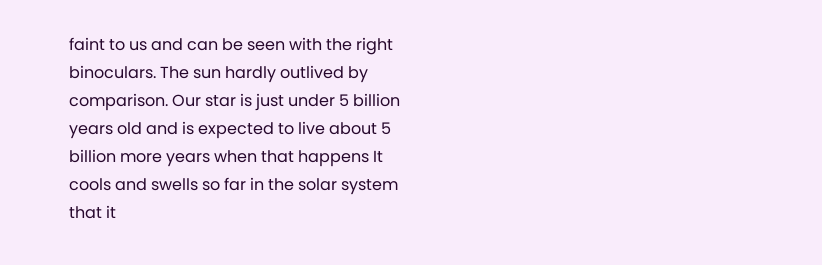faint to us and can be seen with the right binoculars. The sun hardly outlived by comparison. Our star is just under 5 billion years old and is expected to live about 5 billion more years when that happens It cools and swells so far in the solar system that it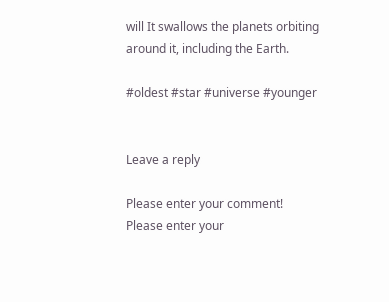will It swallows the planets orbiting around it, including the Earth.

#oldest #star #universe #younger


Leave a reply

Please enter your comment!
Please enter your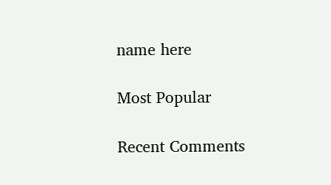name here

Most Popular

Recent Comments